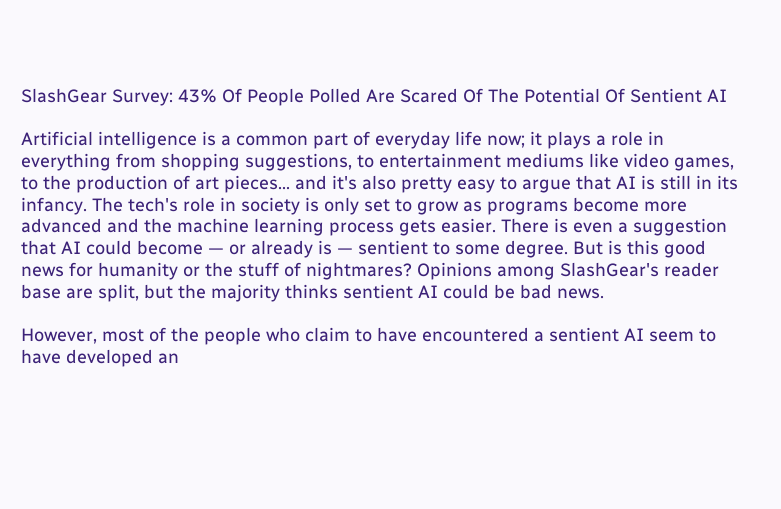SlashGear Survey: 43% Of People Polled Are Scared Of The Potential Of Sentient AI

Artificial intelligence is a common part of everyday life now; it plays a role in everything from shopping suggestions, to entertainment mediums like video games, to the production of art pieces... and it's also pretty easy to argue that AI is still in its infancy. The tech's role in society is only set to grow as programs become more advanced and the machine learning process gets easier. There is even a suggestion that AI could become — or already is — sentient to some degree. But is this good news for humanity or the stuff of nightmares? Opinions among SlashGear's reader base are split, but the majority thinks sentient AI could be bad news.

However, most of the people who claim to have encountered a sentient AI seem to have developed an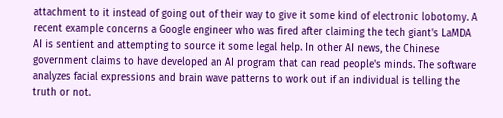attachment to it instead of going out of their way to give it some kind of electronic lobotomy. A recent example concerns a Google engineer who was fired after claiming the tech giant's LaMDA AI is sentient and attempting to source it some legal help. In other AI news, the Chinese government claims to have developed an AI program that can read people's minds. The software analyzes facial expressions and brain wave patterns to work out if an individual is telling the truth or not.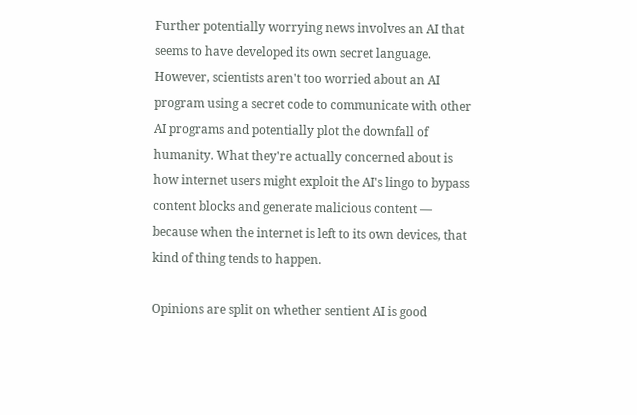Further potentially worrying news involves an AI that seems to have developed its own secret language. However, scientists aren't too worried about an AI program using a secret code to communicate with other AI programs and potentially plot the downfall of humanity. What they're actually concerned about is how internet users might exploit the AI's lingo to bypass content blocks and generate malicious content — because when the internet is left to its own devices, that kind of thing tends to happen.

Opinions are split on whether sentient AI is good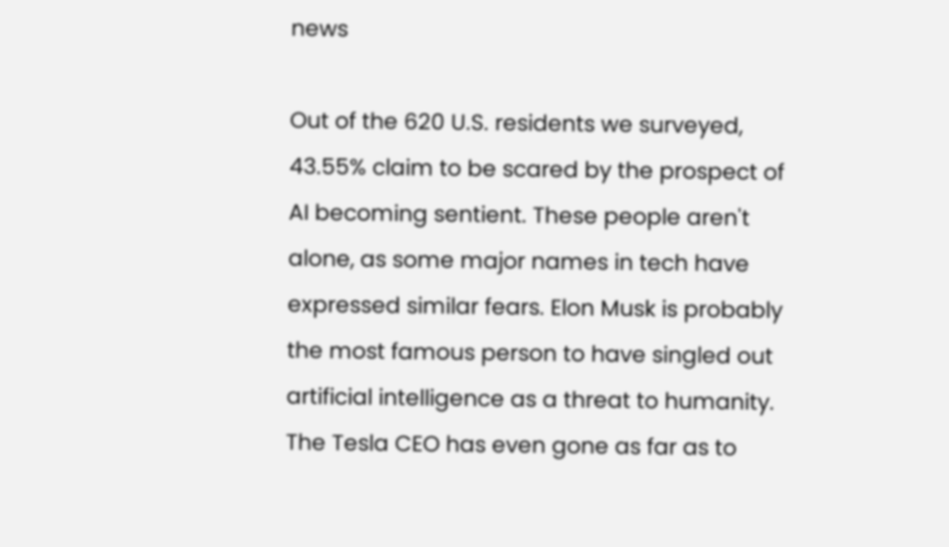news

Out of the 620 U.S. residents we surveyed, 43.55% claim to be scared by the prospect of AI becoming sentient. These people aren't alone, as some major names in tech have expressed similar fears. Elon Musk is probably the most famous person to have singled out artificial intelligence as a threat to humanity. The Tesla CEO has even gone as far as to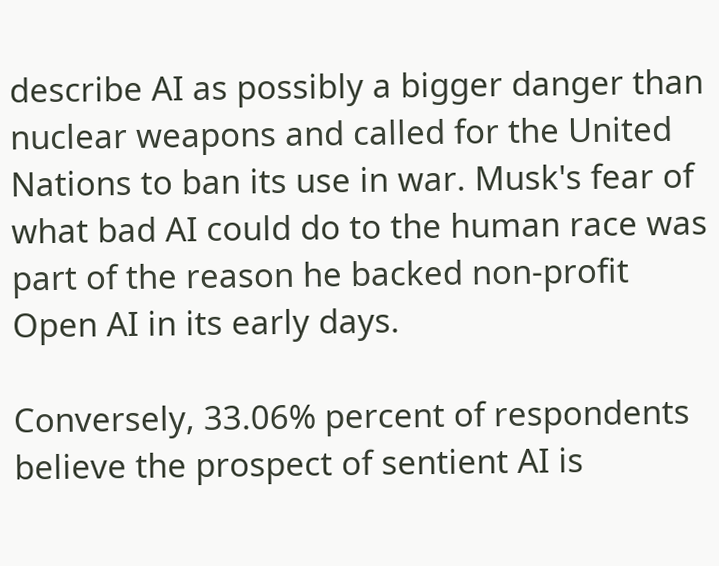describe AI as possibly a bigger danger than nuclear weapons and called for the United Nations to ban its use in war. Musk's fear of what bad AI could do to the human race was part of the reason he backed non-profit Open AI in its early days.

Conversely, 33.06% percent of respondents believe the prospect of sentient AI is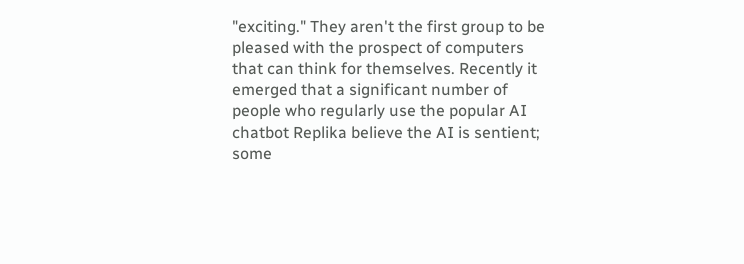"exciting." They aren't the first group to be pleased with the prospect of computers that can think for themselves. Recently it emerged that a significant number of people who regularly use the popular AI chatbot Replika believe the AI is sentient; some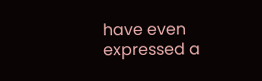have even expressed a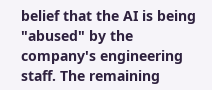belief that the AI is being "abused" by the company's engineering staff. The remaining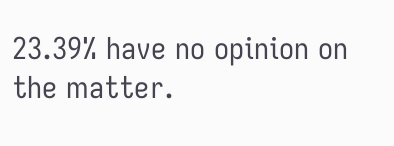23.39% have no opinion on the matter.